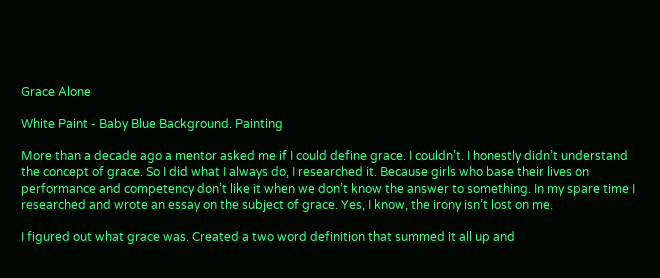Grace Alone

White Paint - Baby Blue Background. Painting

More than a decade ago a mentor asked me if I could define grace. I couldn’t. I honestly didn’t understand the concept of grace. So I did what I always do, I researched it. Because girls who base their lives on performance and competency don’t like it when we don’t know the answer to something. In my spare time I researched and wrote an essay on the subject of grace. Yes, I know, the irony isn’t lost on me.

I figured out what grace was. Created a two word definition that summed it all up and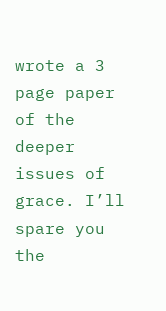wrote a 3 page paper of the deeper issues of grace. I’ll spare you the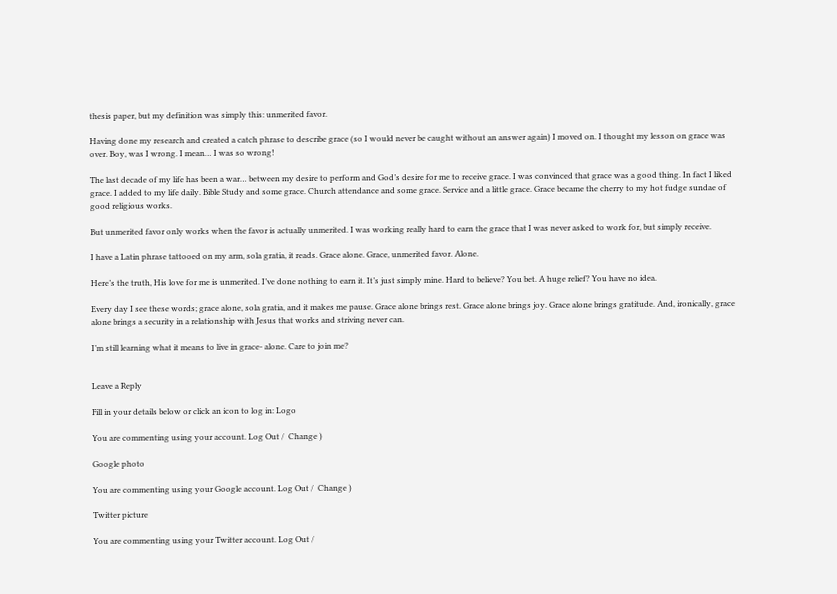thesis paper, but my definition was simply this: unmerited favor.

Having done my research and created a catch phrase to describe grace (so I would never be caught without an answer again) I moved on. I thought my lesson on grace was over. Boy, was I wrong. I mean… I was so wrong!

The last decade of my life has been a war… between my desire to perform and God’s desire for me to receive grace. I was convinced that grace was a good thing. In fact I liked grace. I added to my life daily. Bible Study and some grace. Church attendance and some grace. Service and a little grace. Grace became the cherry to my hot fudge sundae of good religious works.

But unmerited favor only works when the favor is actually unmerited. I was working really hard to earn the grace that I was never asked to work for, but simply receive.

I have a Latin phrase tattooed on my arm, sola gratia, it reads. Grace alone. Grace, unmerited favor. Alone.

Here’s the truth, His love for me is unmerited. I’ve done nothing to earn it. It’s just simply mine. Hard to believe? You bet. A huge relief? You have no idea.

Every day I see these words; grace alone, sola gratia, and it makes me pause. Grace alone brings rest. Grace alone brings joy. Grace alone brings gratitude. And, ironically, grace alone brings a security in a relationship with Jesus that works and striving never can.

I’m still learning what it means to live in grace- alone. Care to join me?


Leave a Reply

Fill in your details below or click an icon to log in: Logo

You are commenting using your account. Log Out /  Change )

Google photo

You are commenting using your Google account. Log Out /  Change )

Twitter picture

You are commenting using your Twitter account. Log Out /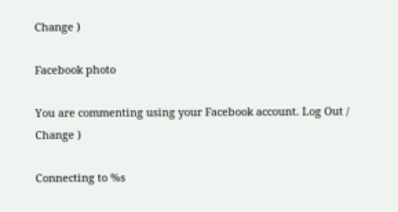Change )

Facebook photo

You are commenting using your Facebook account. Log Out /  Change )

Connecting to %s